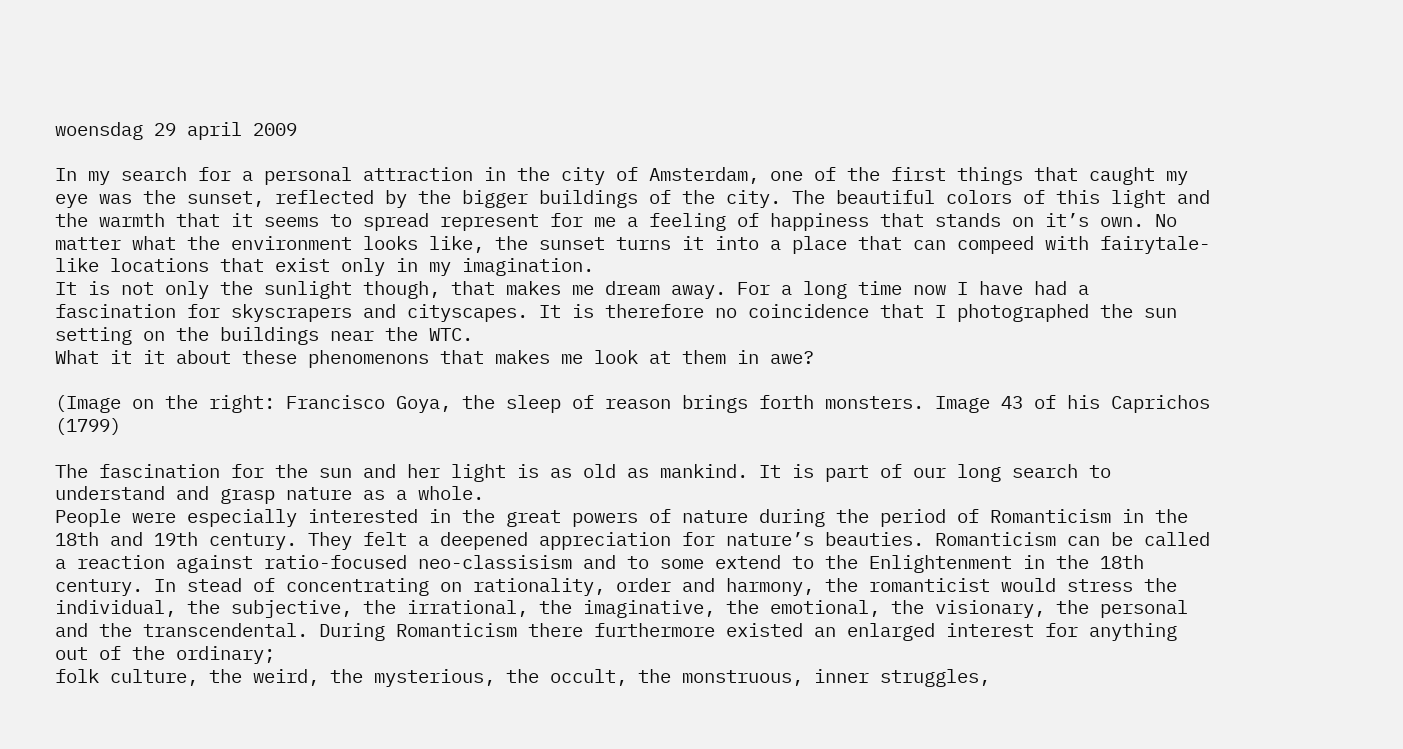woensdag 29 april 2009

In my search for a personal attraction in the city of Amsterdam, one of the first things that caught my eye was the sunset, reflected by the bigger buildings of the city. The beautiful colors of this light and the warmth that it seems to spread represent for me a feeling of happiness that stands on it’s own. No matter what the environment looks like, the sunset turns it into a place that can compeed with fairytale-like locations that exist only in my imagination.
It is not only the sunlight though, that makes me dream away. For a long time now I have had a fascination for skyscrapers and cityscapes. It is therefore no coincidence that I photographed the sun setting on the buildings near the WTC.
What it it about these phenomenons that makes me look at them in awe?

(Image on the right: Francisco Goya, the sleep of reason brings forth monsters. Image 43 of his Caprichos (1799)

The fascination for the sun and her light is as old as mankind. It is part of our long search to understand and grasp nature as a whole.
People were especially interested in the great powers of nature during the period of Romanticism in the 18th and 19th century. They felt a deepened appreciation for nature’s beauties. Romanticism can be called a reaction against ratio-focused neo-classisism and to some extend to the Enlightenment in the 18th century. In stead of concentrating on rationality, order and harmony, the romanticist would stress the individual, the subjective, the irrational, the imaginative, the emotional, the visionary, the personal and the transcendental. During Romanticism there furthermore existed an enlarged interest for anything out of the ordinary;
folk culture, the weird, the mysterious, the occult, the monstruous, inner struggles,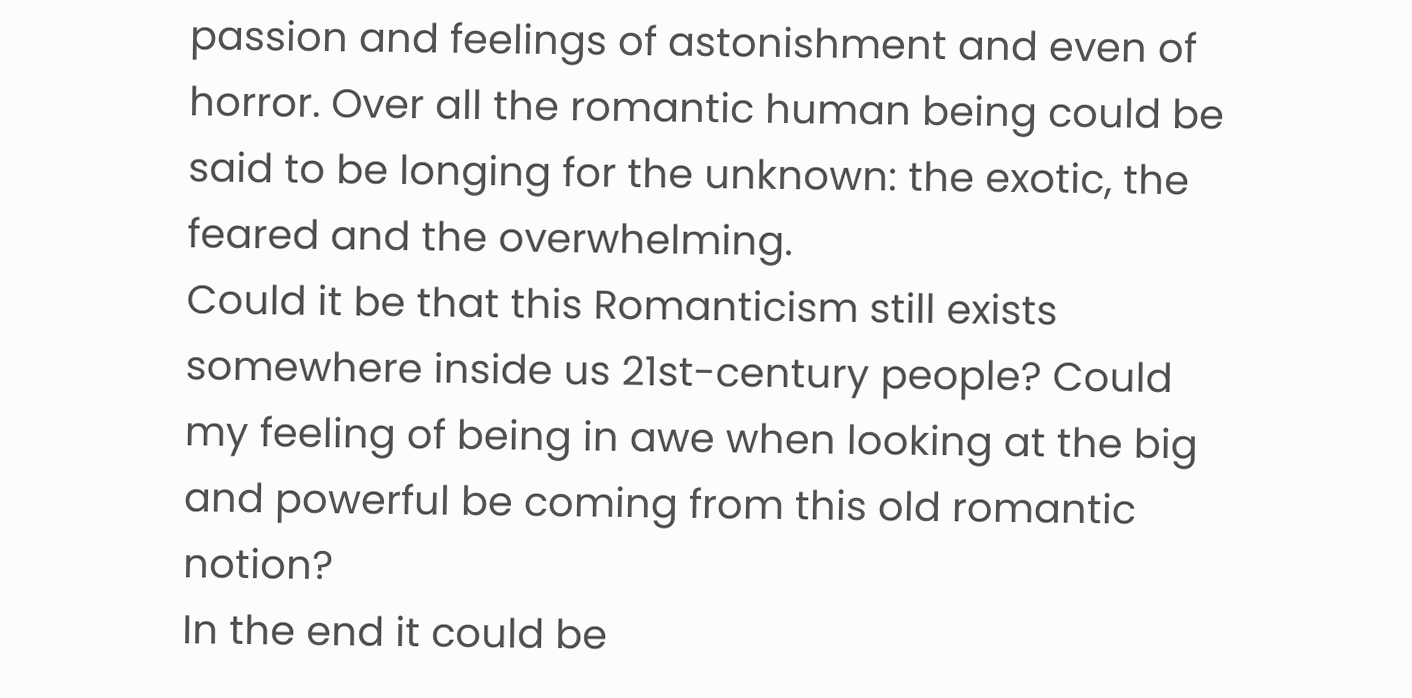passion and feelings of astonishment and even of horror. Over all the romantic human being could be said to be longing for the unknown: the exotic, the feared and the overwhelming.
Could it be that this Romanticism still exists somewhere inside us 21st-century people? Could my feeling of being in awe when looking at the big and powerful be coming from this old romantic notion?
In the end it could be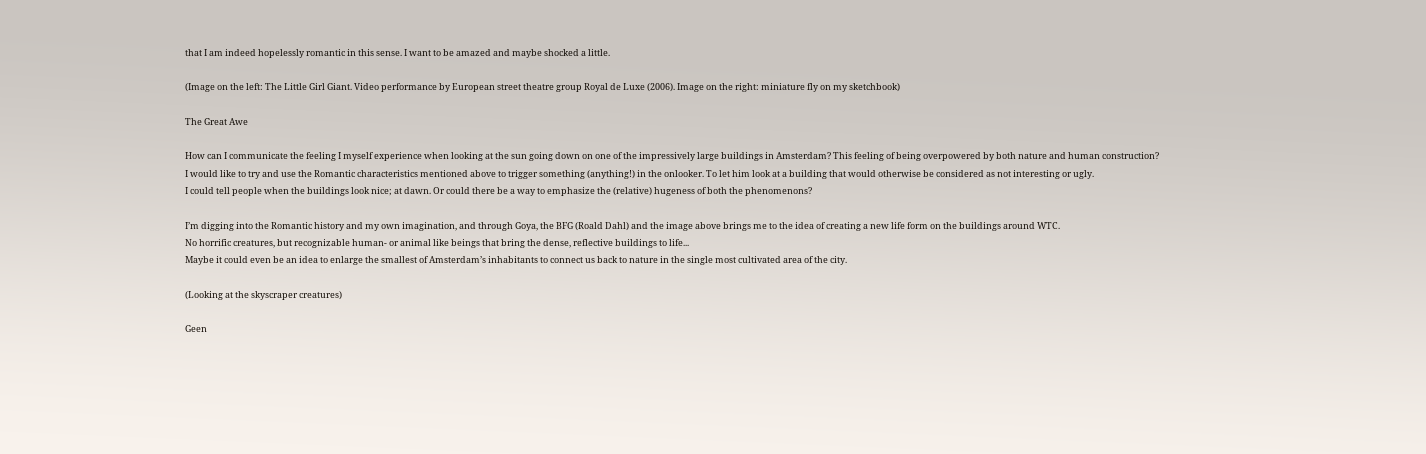that I am indeed hopelessly romantic in this sense. I want to be amazed and maybe shocked a little.

(Image on the left: The Little Girl Giant. Video performance by European street theatre group Royal de Luxe (2006). Image on the right: miniature fly on my sketchbook)

The Great Awe

How can I communicate the feeling I myself experience when looking at the sun going down on one of the impressively large buildings in Amsterdam? This feeling of being overpowered by both nature and human construction?
I would like to try and use the Romantic characteristics mentioned above to trigger something (anything!) in the onlooker. To let him look at a building that would otherwise be considered as not interesting or ugly.
I could tell people when the buildings look nice; at dawn. Or could there be a way to emphasize the (relative) hugeness of both the phenomenons?

I’m digging into the Romantic history and my own imagination, and through Goya, the BFG (Roald Dahl) and the image above brings me to the idea of creating a new life form on the buildings around WTC.
No horrific creatures, but recognizable human- or animal like beings that bring the dense, reflective buildings to life...
Maybe it could even be an idea to enlarge the smallest of Amsterdam’s inhabitants to connect us back to nature in the single most cultivated area of the city.

(Looking at the skyscraper creatures)

Geen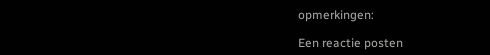opmerkingen:

Een reactie posten